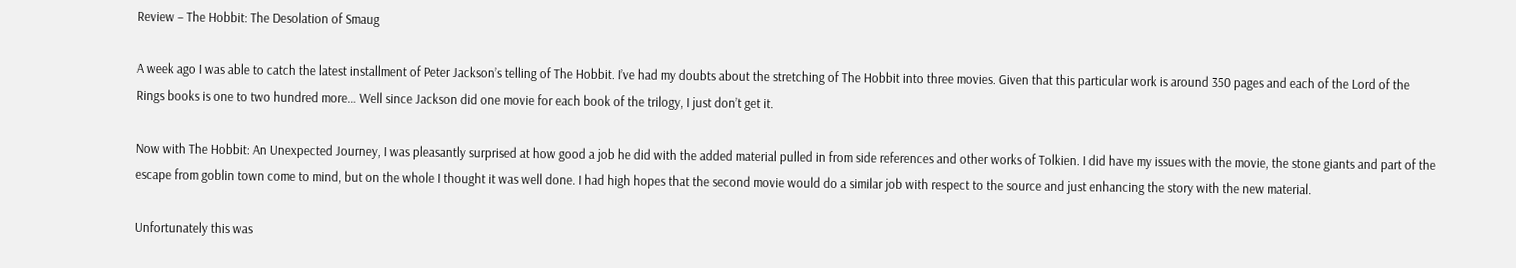Review – The Hobbit: The Desolation of Smaug

A week ago I was able to catch the latest installment of Peter Jackson’s telling of The Hobbit. I’ve had my doubts about the stretching of The Hobbit into three movies. Given that this particular work is around 350 pages and each of the Lord of the Rings books is one to two hundred more… Well since Jackson did one movie for each book of the trilogy, I just don’t get it.

Now with The Hobbit: An Unexpected Journey, I was pleasantly surprised at how good a job he did with the added material pulled in from side references and other works of Tolkien. I did have my issues with the movie, the stone giants and part of the escape from goblin town come to mind, but on the whole I thought it was well done. I had high hopes that the second movie would do a similar job with respect to the source and just enhancing the story with the new material.

Unfortunately this was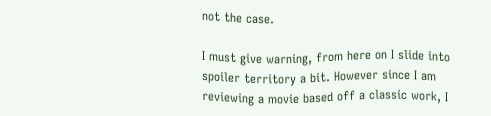not the case.

I must give warning, from here on I slide into spoiler territory a bit. However since I am reviewing a movie based off a classic work, I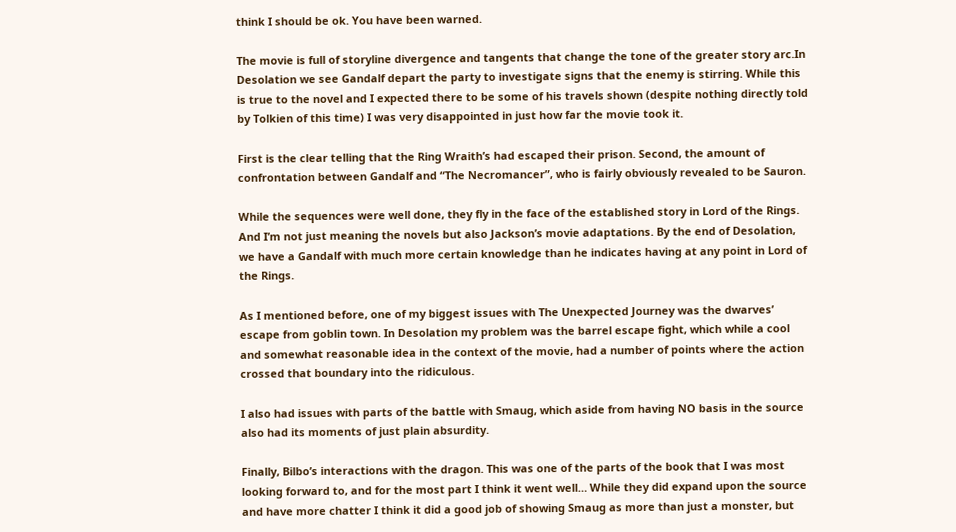think I should be ok. You have been warned.

The movie is full of storyline divergence and tangents that change the tone of the greater story arc.In Desolation we see Gandalf depart the party to investigate signs that the enemy is stirring. While this is true to the novel and I expected there to be some of his travels shown (despite nothing directly told by Tolkien of this time) I was very disappointed in just how far the movie took it.

First is the clear telling that the Ring Wraith’s had escaped their prison. Second, the amount of confrontation between Gandalf and “The Necromancer”, who is fairly obviously revealed to be Sauron.

While the sequences were well done, they fly in the face of the established story in Lord of the Rings. And I’m not just meaning the novels but also Jackson’s movie adaptations. By the end of Desolation, we have a Gandalf with much more certain knowledge than he indicates having at any point in Lord of the Rings.

As I mentioned before, one of my biggest issues with The Unexpected Journey was the dwarves’ escape from goblin town. In Desolation my problem was the barrel escape fight, which while a cool and somewhat reasonable idea in the context of the movie, had a number of points where the action crossed that boundary into the ridiculous.

I also had issues with parts of the battle with Smaug, which aside from having NO basis in the source also had its moments of just plain absurdity.

Finally, Bilbo’s interactions with the dragon. This was one of the parts of the book that I was most looking forward to, and for the most part I think it went well… While they did expand upon the source and have more chatter I think it did a good job of showing Smaug as more than just a monster, but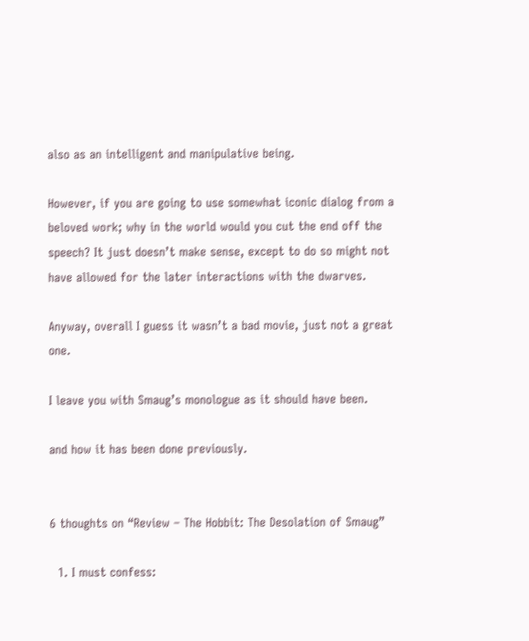also as an intelligent and manipulative being.

However, if you are going to use somewhat iconic dialog from a beloved work; why in the world would you cut the end off the speech? It just doesn’t make sense, except to do so might not have allowed for the later interactions with the dwarves.

Anyway, overall I guess it wasn’t a bad movie, just not a great one.

I leave you with Smaug’s monologue as it should have been.

and how it has been done previously.


6 thoughts on “Review – The Hobbit: The Desolation of Smaug”

  1. I must confess: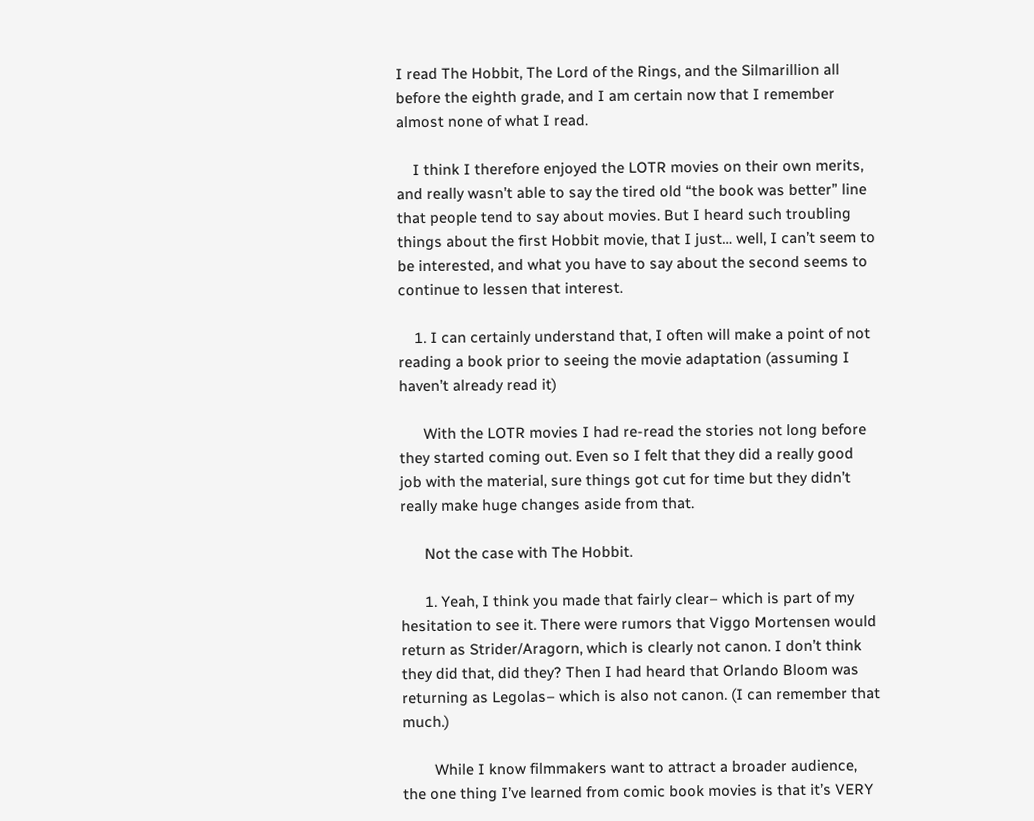I read The Hobbit, The Lord of the Rings, and the Silmarillion all before the eighth grade, and I am certain now that I remember almost none of what I read.

    I think I therefore enjoyed the LOTR movies on their own merits, and really wasn’t able to say the tired old “the book was better” line that people tend to say about movies. But I heard such troubling things about the first Hobbit movie, that I just… well, I can’t seem to be interested, and what you have to say about the second seems to continue to lessen that interest.

    1. I can certainly understand that, I often will make a point of not reading a book prior to seeing the movie adaptation (assuming I haven’t already read it)

      With the LOTR movies I had re-read the stories not long before they started coming out. Even so I felt that they did a really good job with the material, sure things got cut for time but they didn’t really make huge changes aside from that.

      Not the case with The Hobbit.

      1. Yeah, I think you made that fairly clear– which is part of my hesitation to see it. There were rumors that Viggo Mortensen would return as Strider/Aragorn, which is clearly not canon. I don’t think they did that, did they? Then I had heard that Orlando Bloom was returning as Legolas– which is also not canon. (I can remember that much.)

        While I know filmmakers want to attract a broader audience, the one thing I’ve learned from comic book movies is that it’s VERY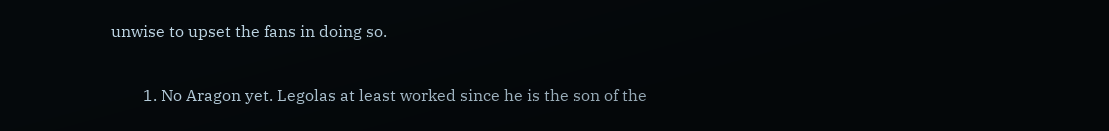unwise to upset the fans in doing so.

        1. No Aragon yet. Legolas at least worked since he is the son of the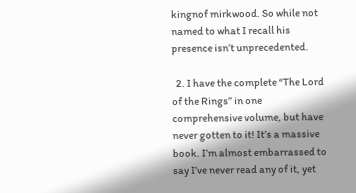kingnof mirkwood. So while not named to what I recall his presence isn’t unprecedented.

  2. I have the complete “The Lord of the Rings” in one comprehensive volume, but have never gotten to it! It’s a massive book. I’m almost embarrassed to say I’ve never read any of it, yet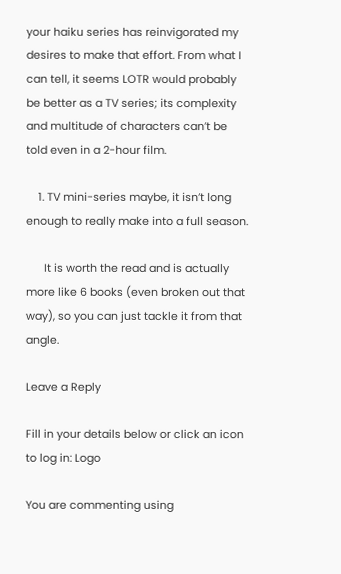your haiku series has reinvigorated my desires to make that effort. From what I can tell, it seems LOTR would probably be better as a TV series; its complexity and multitude of characters can’t be told even in a 2-hour film.

    1. TV mini-series maybe, it isn’t long enough to really make into a full season.

      It is worth the read and is actually more like 6 books (even broken out that way), so you can just tackle it from that angle.

Leave a Reply

Fill in your details below or click an icon to log in: Logo

You are commenting using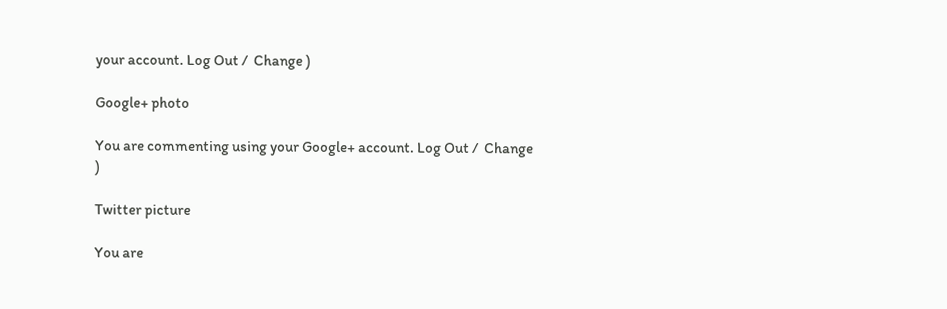your account. Log Out /  Change )

Google+ photo

You are commenting using your Google+ account. Log Out /  Change )

Twitter picture

You are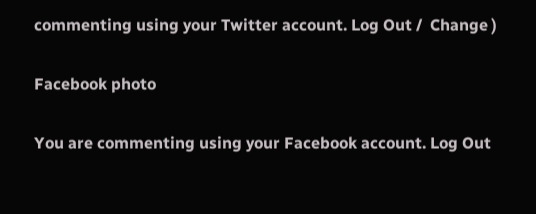commenting using your Twitter account. Log Out /  Change )

Facebook photo

You are commenting using your Facebook account. Log Out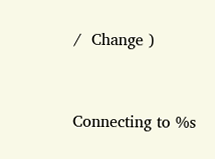/  Change )


Connecting to %s